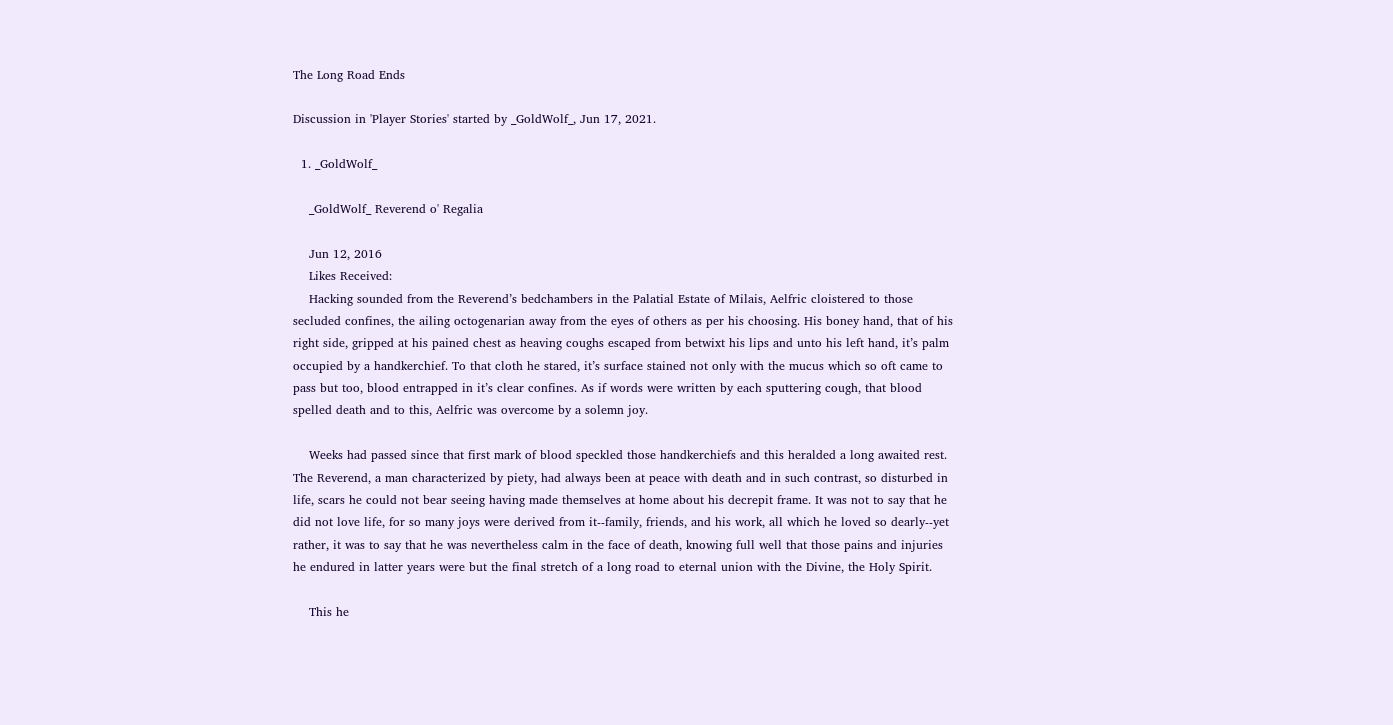The Long Road Ends

Discussion in 'Player Stories' started by _GoldWolf_, Jun 17, 2021.

  1. _GoldWolf_

    _GoldWolf_ Reverend o' Regalia

    Jun 12, 2016
    Likes Received:
    Hacking sounded from the Reverend’s bedchambers in the Palatial Estate of Milais, Aelfric cloistered to those secluded confines, the ailing octogenarian away from the eyes of others as per his choosing. His boney hand, that of his right side, gripped at his pained chest as heaving coughs escaped from betwixt his lips and unto his left hand, it’s palm occupied by a handkerchief. To that cloth he stared, it’s surface stained not only with the mucus which so oft came to pass but too, blood entrapped in it’s clear confines. As if words were written by each sputtering cough, that blood spelled death and to this, Aelfric was overcome by a solemn joy.

    Weeks had passed since that first mark of blood speckled those handkerchiefs and this heralded a long awaited rest. The Reverend, a man characterized by piety, had always been at peace with death and in such contrast, so disturbed in life, scars he could not bear seeing having made themselves at home about his decrepit frame. It was not to say that he did not love life, for so many joys were derived from it--family, friends, and his work, all which he loved so dearly--yet rather, it was to say that he was nevertheless calm in the face of death, knowing full well that those pains and injuries he endured in latter years were but the final stretch of a long road to eternal union with the Divine, the Holy Spirit.

    This he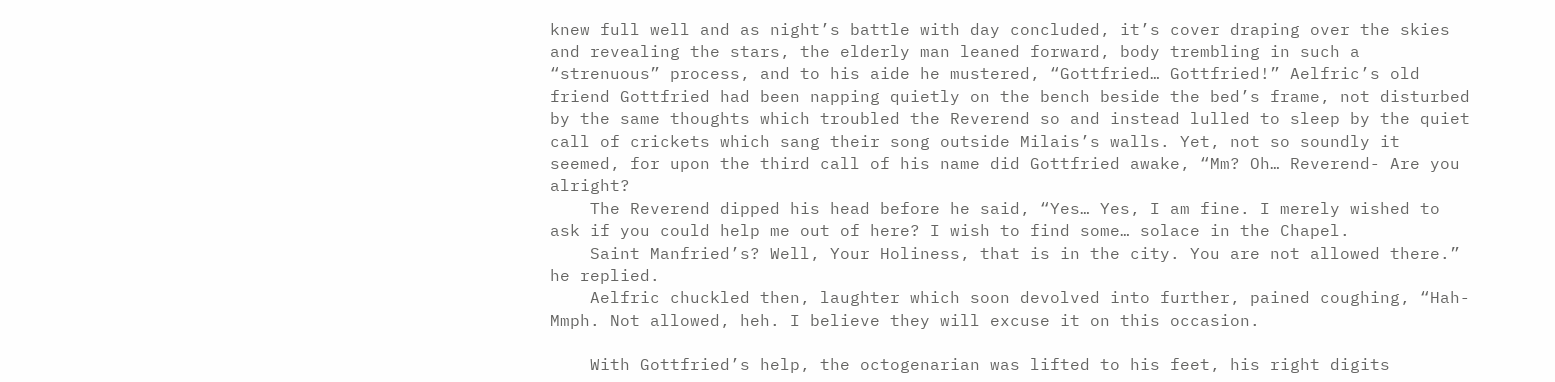knew full well and as night’s battle with day concluded, it’s cover draping over the skies and revealing the stars, the elderly man leaned forward, body trembling in such a “strenuous” process, and to his aide he mustered, “Gottfried… Gottfried!” Aelfric’s old friend Gottfried had been napping quietly on the bench beside the bed’s frame, not disturbed by the same thoughts which troubled the Reverend so and instead lulled to sleep by the quiet call of crickets which sang their song outside Milais’s walls. Yet, not so soundly it seemed, for upon the third call of his name did Gottfried awake, “Mm? Oh… Reverend- Are you alright?
    The Reverend dipped his head before he said, “Yes… Yes, I am fine. I merely wished to ask if you could help me out of here? I wish to find some… solace in the Chapel.
    Saint Manfried’s? Well, Your Holiness, that is in the city. You are not allowed there.” he replied.
    Aelfric chuckled then, laughter which soon devolved into further, pained coughing, “Hah- Mmph. Not allowed, heh. I believe they will excuse it on this occasion.

    With Gottfried’s help, the octogenarian was lifted to his feet, his right digits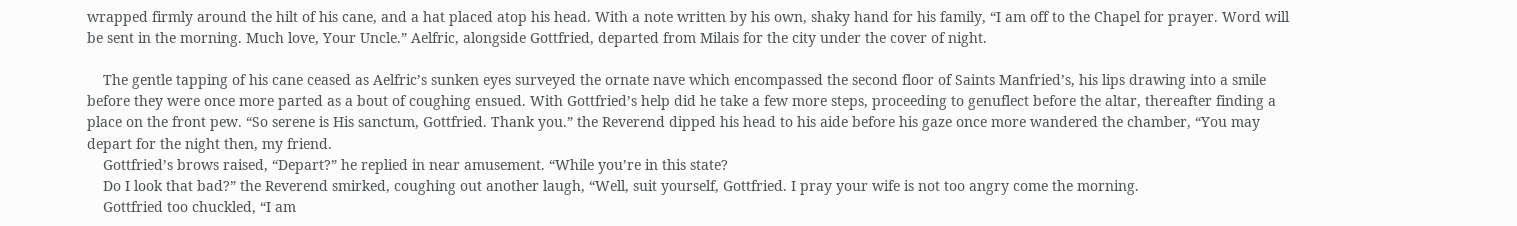wrapped firmly around the hilt of his cane, and a hat placed atop his head. With a note written by his own, shaky hand for his family, “I am off to the Chapel for prayer. Word will be sent in the morning. Much love, Your Uncle.” Aelfric, alongside Gottfried, departed from Milais for the city under the cover of night.

    The gentle tapping of his cane ceased as Aelfric’s sunken eyes surveyed the ornate nave which encompassed the second floor of Saints Manfried’s, his lips drawing into a smile before they were once more parted as a bout of coughing ensued. With Gottfried’s help did he take a few more steps, proceeding to genuflect before the altar, thereafter finding a place on the front pew. “So serene is His sanctum, Gottfried. Thank you.” the Reverend dipped his head to his aide before his gaze once more wandered the chamber, “You may depart for the night then, my friend.
    Gottfried’s brows raised, “Depart?” he replied in near amusement. “While you’re in this state?
    Do I look that bad?” the Reverend smirked, coughing out another laugh, “Well, suit yourself, Gottfried. I pray your wife is not too angry come the morning.
    Gottfried too chuckled, “I am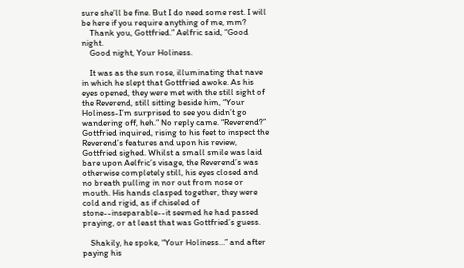sure she’ll be fine. But I do need some rest. I will be here if you require anything of me, mm?
    Thank you, Gottfried.” Aelfric said, “Good night.
    Good night, Your Holiness.

    It was as the sun rose, illuminating that nave in which he slept that Gottfried awoke. As his eyes opened, they were met with the still sight of the Reverend, still sitting beside him, “Your Holiness-I’m surprised to see you didn’t go wandering off, heh.” No reply came. “Reverend?” Gottfried inquired, rising to his feet to inspect the Reverend’s features and upon his review, Gottfried sighed. Whilst a small smile was laid bare upon Aelfric’s visage, the Reverend’s was otherwise completely still, his eyes closed and no breath pulling in nor out from nose or mouth. His hands clasped together, they were cold and rigid, as if chiseled of stone--inseparable--it seemed he had passed praying, or at least that was Gottfried’s guess.

    Shakily, he spoke, “Your Holiness…” and after paying his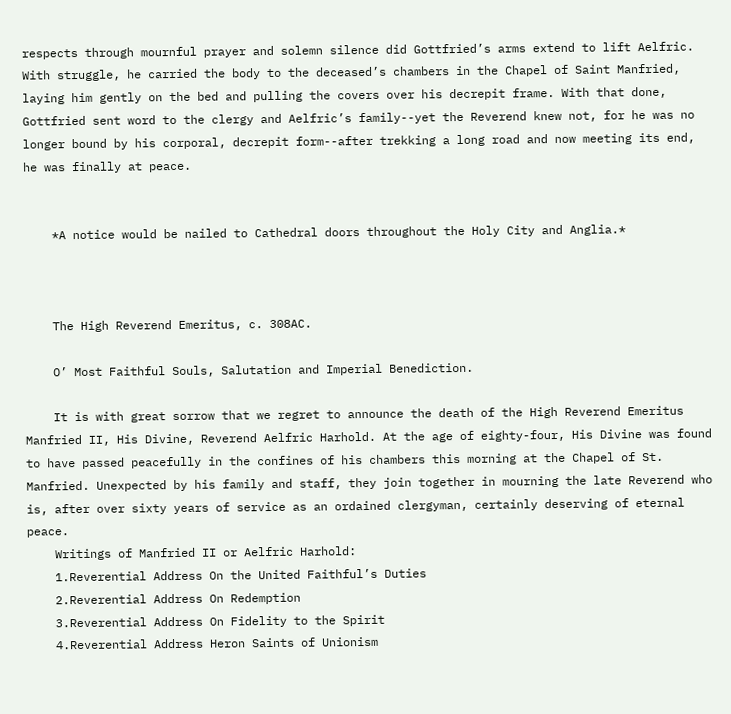respects through mournful prayer and solemn silence did Gottfried’s arms extend to lift Aelfric. With struggle, he carried the body to the deceased’s chambers in the Chapel of Saint Manfried, laying him gently on the bed and pulling the covers over his decrepit frame. With that done, Gottfried sent word to the clergy and Aelfric’s family--yet the Reverend knew not, for he was no longer bound by his corporal, decrepit form--after trekking a long road and now meeting its end, he was finally at peace.


    *A notice would be nailed to Cathedral doors throughout the Holy City and Anglia.*



    The High Reverend Emeritus, c. 308AC.

    O’ Most Faithful Souls, Salutation and Imperial Benediction.

    It is with great sorrow that we regret to announce the death of the High Reverend Emeritus Manfried II, His Divine, Reverend Aelfric Harhold. At the age of eighty-four, His Divine was found to have passed peacefully in the confines of his chambers this morning at the Chapel of St. Manfried. Unexpected by his family and staff, they join together in mourning the late Reverend who is, after over sixty years of service as an ordained clergyman, certainly deserving of eternal peace.
    Writings of Manfried II or Aelfric Harhold:
    1.Reverential Address On the United Faithful’s Duties
    2.Reverential Address On Redemption
    3.Reverential Address On Fidelity to the Spirit
    4.Reverential Address Heron Saints of Unionism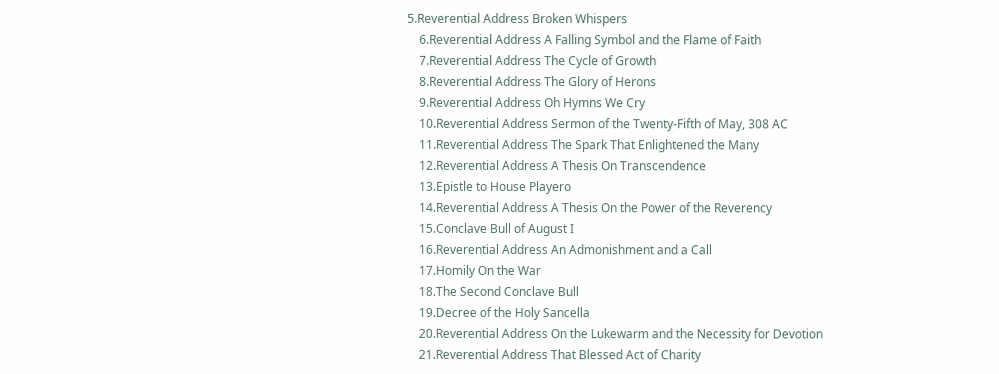5.Reverential Address Broken Whispers
    6.Reverential Address A Falling Symbol and the Flame of Faith
    7.Reverential Address The Cycle of Growth
    8.Reverential Address The Glory of Herons
    9.Reverential Address Oh Hymns We Cry
    10.Reverential Address Sermon of the Twenty-Fifth of May, 308 AC
    11.Reverential Address The Spark That Enlightened the Many
    12.Reverential Address A Thesis On Transcendence
    13.Epistle to House Playero
    14.Reverential Address A Thesis On the Power of the Reverency
    15.Conclave Bull of August I
    16.Reverential Address An Admonishment and a Call
    17.Homily On the War
    18.The Second Conclave Bull
    19.Decree of the Holy Sancella
    20.Reverential Address On the Lukewarm and the Necessity for Devotion
    21.Reverential Address That Blessed Act of Charity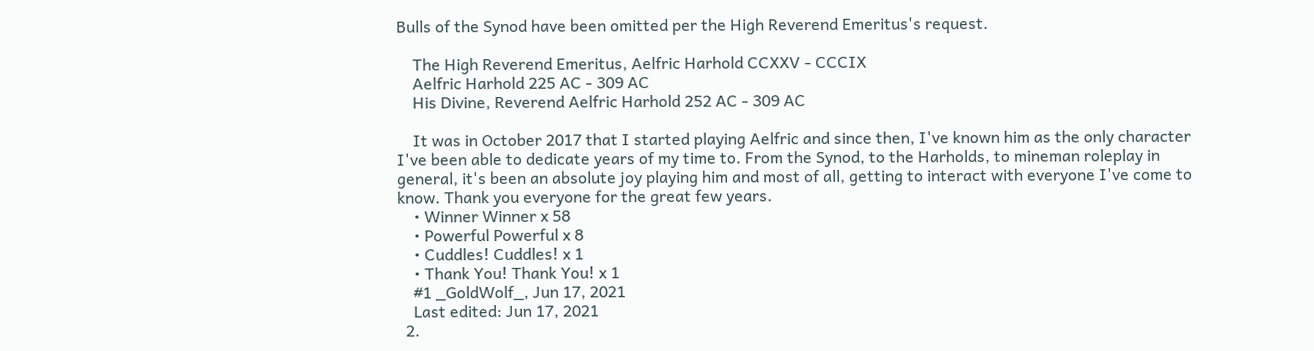Bulls of the Synod have been omitted per the High Reverend Emeritus's request.

    The High Reverend Emeritus, Aelfric Harhold CCXXV - CCCIX
    Aelfric Harhold 225 AC - 309 AC
    His Divine, Reverend Aelfric Harhold 252 AC - 309 AC

    It was in October 2017 that I started playing Aelfric and since then, I've known him as the only character I've been able to dedicate years of my time to. From the Synod, to the Harholds, to mineman roleplay in general, it's been an absolute joy playing him and most of all, getting to interact with everyone I've come to know. Thank you everyone for the great few years.
    • Winner Winner x 58
    • Powerful Powerful x 8
    • Cuddles! Cuddles! x 1
    • Thank You! Thank You! x 1
    #1 _GoldWolf_, Jun 17, 2021
    Last edited: Jun 17, 2021
  2.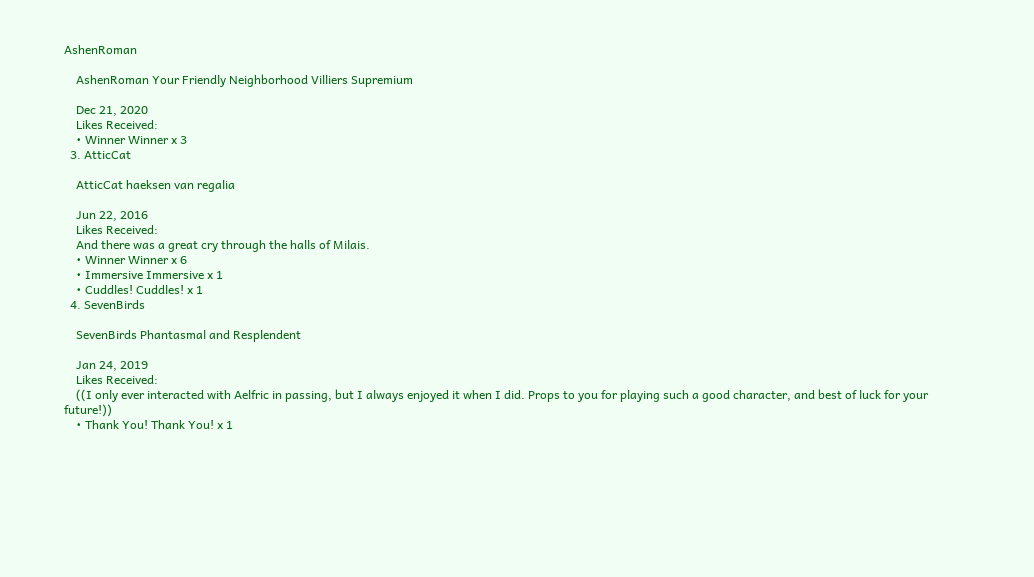AshenRoman

    AshenRoman Your Friendly Neighborhood Villiers Supremium

    Dec 21, 2020
    Likes Received:
    • Winner Winner x 3
  3. AtticCat

    AtticCat haeksen van regalia

    Jun 22, 2016
    Likes Received:
    And there was a great cry through the halls of Milais.
    • Winner Winner x 6
    • Immersive Immersive x 1
    • Cuddles! Cuddles! x 1
  4. SevenBirds

    SevenBirds Phantasmal and Resplendent

    Jan 24, 2019
    Likes Received:
    ((I only ever interacted with Aelfric in passing, but I always enjoyed it when I did. Props to you for playing such a good character, and best of luck for your future!))
    • Thank You! Thank You! x 1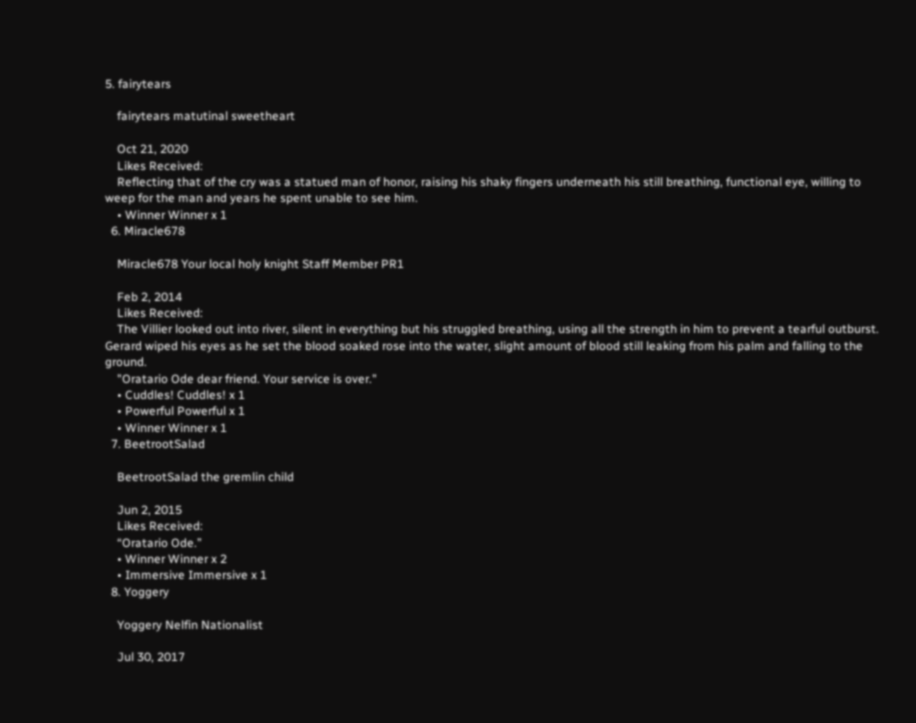5. fairytears

    fairytears matutinal sweetheart

    Oct 21, 2020
    Likes Received:
    Reflecting that of the cry was a statued man of honor, raising his shaky fingers underneath his still breathing, functional eye, willing to weep for the man and years he spent unable to see him.
    • Winner Winner x 1
  6. Miracle678

    Miracle678 Your local holy knight Staff Member PR1

    Feb 2, 2014
    Likes Received:
    The Villier looked out into river, silent in everything but his struggled breathing, using all the strength in him to prevent a tearful outburst. Gerard wiped his eyes as he set the blood soaked rose into the water, slight amount of blood still leaking from his palm and falling to the ground.
    "Oratario Ode dear friend. Your service is over."
    • Cuddles! Cuddles! x 1
    • Powerful Powerful x 1
    • Winner Winner x 1
  7. BeetrootSalad

    BeetrootSalad the gremlin child

    Jun 2, 2015
    Likes Received:
    “Oratario Ode.”
    • Winner Winner x 2
    • Immersive Immersive x 1
  8. Yoggery

    Yoggery Nelfin Nationalist

    Jul 30, 2017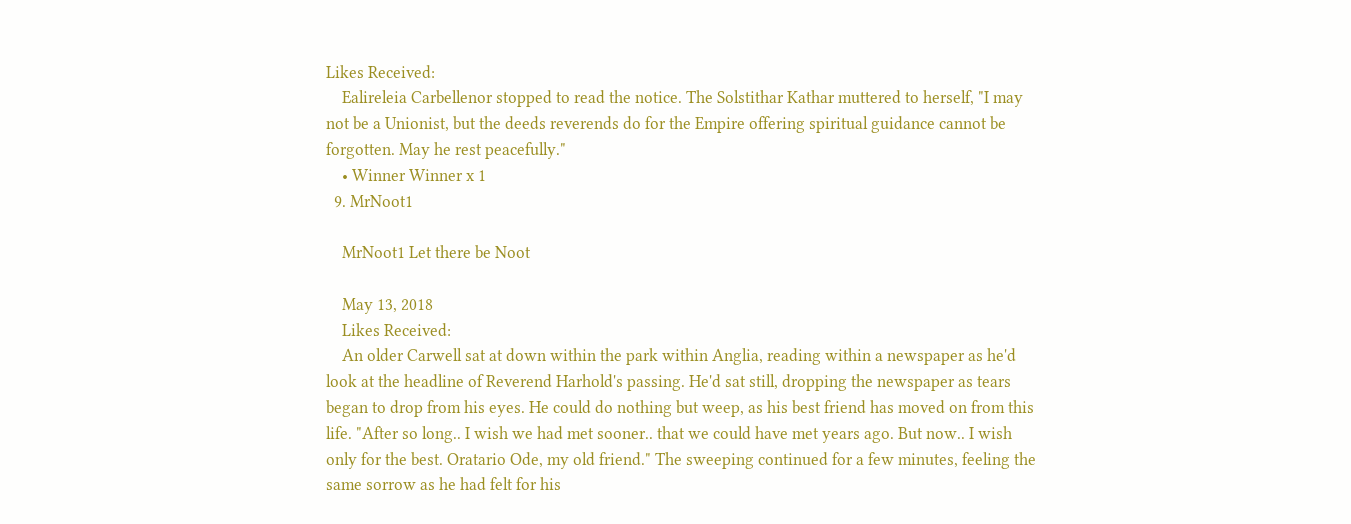Likes Received:
    Ealireleia Carbellenor stopped to read the notice. The Solstithar Kathar muttered to herself, "I may not be a Unionist, but the deeds reverends do for the Empire offering spiritual guidance cannot be forgotten. May he rest peacefully."
    • Winner Winner x 1
  9. MrNoot1

    MrNoot1 Let there be Noot

    May 13, 2018
    Likes Received:
    An older Carwell sat at down within the park within Anglia, reading within a newspaper as he'd look at the headline of Reverend Harhold's passing. He'd sat still, dropping the newspaper as tears began to drop from his eyes. He could do nothing but weep, as his best friend has moved on from this life. "After so long.. I wish we had met sooner.. that we could have met years ago. But now.. I wish only for the best. Oratario Ode, my old friend." The sweeping continued for a few minutes, feeling the same sorrow as he had felt for his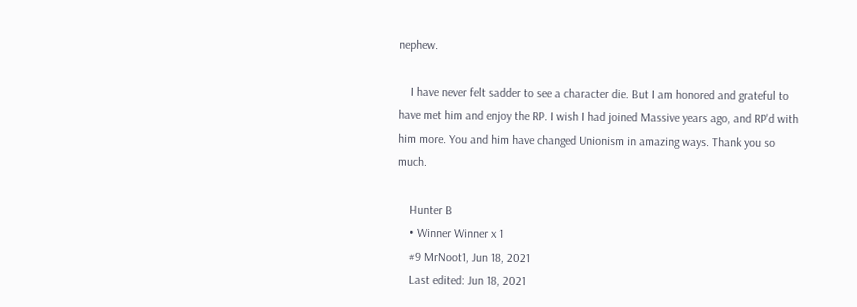nephew.

    I have never felt sadder to see a character die. But I am honored and grateful to have met him and enjoy the RP. I wish I had joined Massive years ago, and RP'd with him more. You and him have changed Unionism in amazing ways. Thank you so much.

    Hunter B
    • Winner Winner x 1
    #9 MrNoot1, Jun 18, 2021
    Last edited: Jun 18, 2021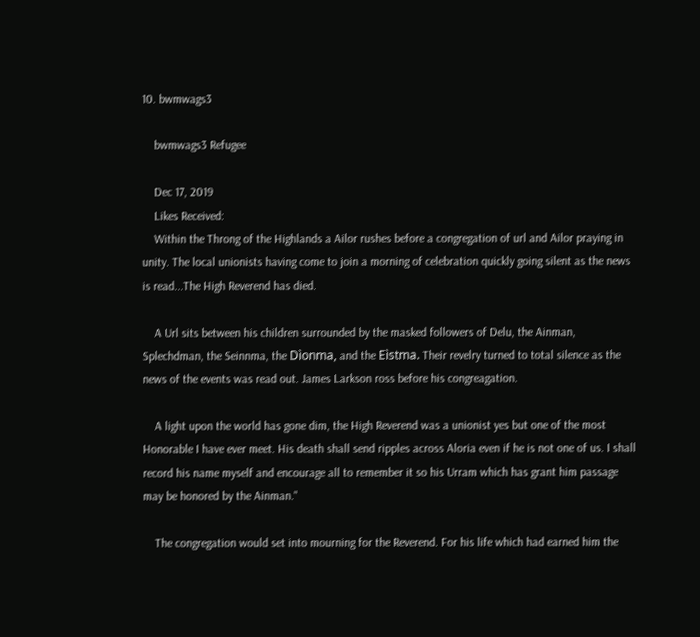10. bwmwags3

    bwmwags3 Refugee

    Dec 17, 2019
    Likes Received:
    Within the Throng of the Highlands a Ailor rushes before a congregation of url and Ailor praying in unity. The local unionists having come to join a morning of celebration quickly going silent as the news is read...The High Reverend has died.

    A Url sits between his children surrounded by the masked followers of Delu, the Ainman, Splechdman, the Seinnma, the Dìonma, and the Eìstma. Their revelry turned to total silence as the news of the events was read out. James Larkson ross before his congreagation.

    A light upon the world has gone dim, the High Reverend was a unionist yes but one of the most Honorable I have ever meet. His death shall send ripples across Aloria even if he is not one of us. I shall record his name myself and encourage all to remember it so his Urram which has grant him passage may be honored by the Ainman."

    The congregation would set into mourning for the Reverend. For his life which had earned him the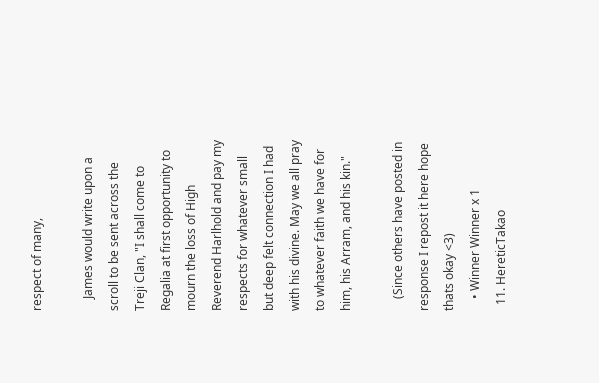respect of many,

    James would write upon a scroll to be sent across the Treji Clan, "I shall come to Regalia at first opportunity to mourn the loss of High Reverend Harlhold and pay my respects for whatever small but deep felt connection I had with his divine. May we all pray to whatever faith we have for him, his Arram, and his kin."

    (Since others have posted in response I repost it here hope thats okay <3)
    • Winner Winner x 1
  11. HereticTakao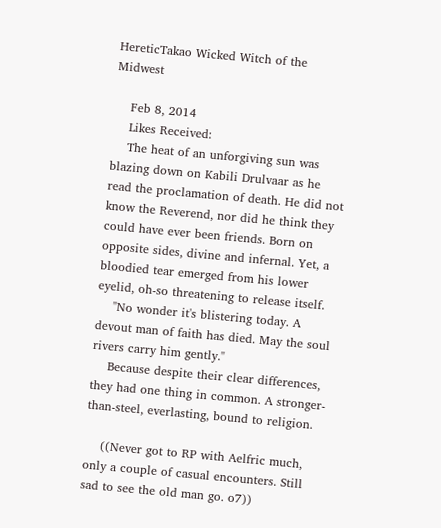HereticTakao Wicked Witch of the Midwest

    Feb 8, 2014
    Likes Received:
    The heat of an unforgiving sun was blazing down on Kabili Drulvaar as he read the proclamation of death. He did not know the Reverend, nor did he think they could have ever been friends. Born on opposite sides, divine and infernal. Yet, a bloodied tear emerged from his lower eyelid, oh-so threatening to release itself.
    "No wonder it's blistering today. A devout man of faith has died. May the soul rivers carry him gently."
    Because despite their clear differences, they had one thing in common. A stronger-than-steel, everlasting, bound to religion.

    ((Never got to RP with Aelfric much, only a couple of casual encounters. Still sad to see the old man go. o7))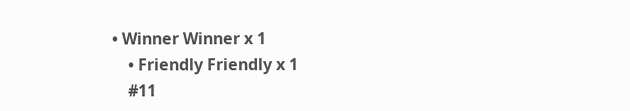• Winner Winner x 1
    • Friendly Friendly x 1
    #11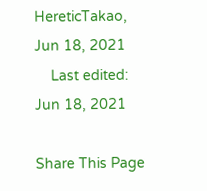HereticTakao, Jun 18, 2021
    Last edited: Jun 18, 2021

Share This Page